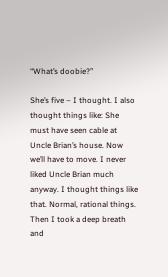“What’s doobie?”

She’s five – I thought. I also thought things like: She must have seen cable at Uncle Brian’s house. Now we’ll have to move. I never liked Uncle Brian much anyway. I thought things like that. Normal, rational things. Then I took a deep breath and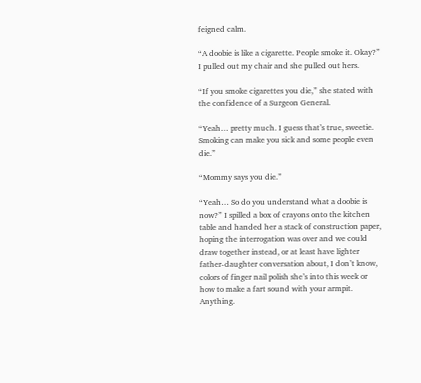feigned calm.

“A doobie is like a cigarette. People smoke it. Okay?” I pulled out my chair and she pulled out hers.

“If you smoke cigarettes you die,” she stated with the confidence of a Surgeon General.

“Yeah… pretty much. I guess that’s true, sweetie. Smoking can make you sick and some people even die.”

“Mommy says you die.”

“Yeah… So do you understand what a doobie is now?” I spilled a box of crayons onto the kitchen table and handed her a stack of construction paper, hoping the interrogation was over and we could draw together instead, or at least have lighter father-daughter conversation about, I don’t know, colors of finger nail polish she’s into this week or how to make a fart sound with your armpit. Anything.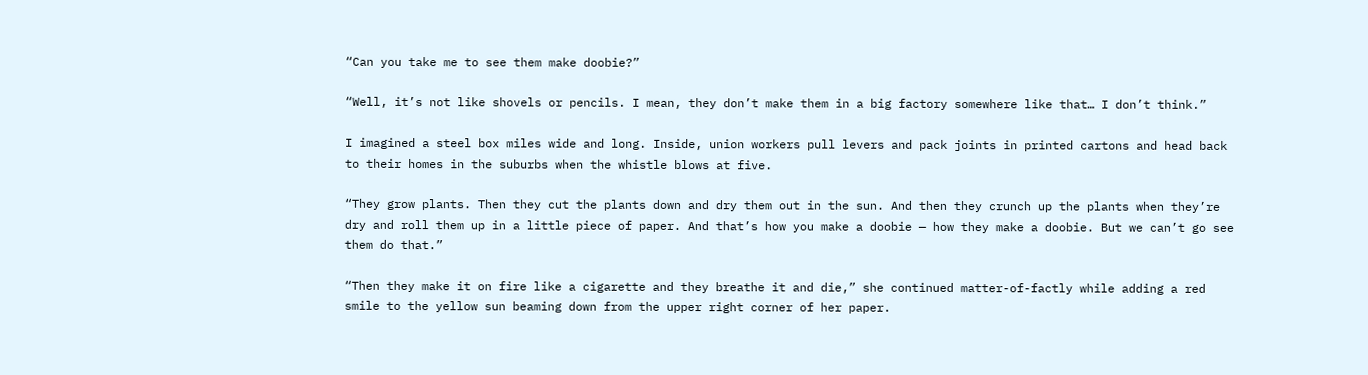“Can you take me to see them make doobie?”

“Well, it’s not like shovels or pencils. I mean, they don’t make them in a big factory somewhere like that… I don’t think.”

I imagined a steel box miles wide and long. Inside, union workers pull levers and pack joints in printed cartons and head back to their homes in the suburbs when the whistle blows at five.

“They grow plants. Then they cut the plants down and dry them out in the sun. And then they crunch up the plants when they’re dry and roll them up in a little piece of paper. And that’s how you make a doobie — how they make a doobie. But we can’t go see them do that.”

“Then they make it on fire like a cigarette and they breathe it and die,” she continued matter-of-factly while adding a red smile to the yellow sun beaming down from the upper right corner of her paper.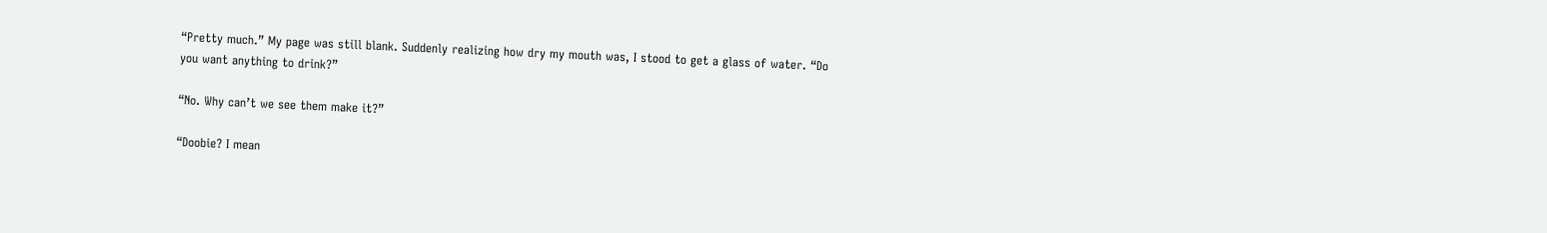“Pretty much.” My page was still blank. Suddenly realizing how dry my mouth was, I stood to get a glass of water. “Do you want anything to drink?”

“No. Why can’t we see them make it?”

“Doobie? I mean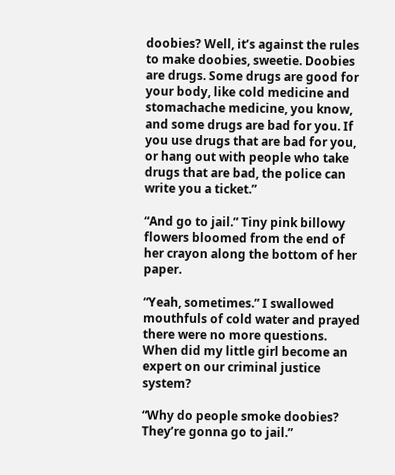doobies? Well, it’s against the rules to make doobies, sweetie. Doobies are drugs. Some drugs are good for your body, like cold medicine and stomachache medicine, you know, and some drugs are bad for you. If you use drugs that are bad for you, or hang out with people who take drugs that are bad, the police can write you a ticket.”

“And go to jail.” Tiny pink billowy flowers bloomed from the end of her crayon along the bottom of her paper.

“Yeah, sometimes.” I swallowed mouthfuls of cold water and prayed there were no more questions. When did my little girl become an expert on our criminal justice system?

“Why do people smoke doobies? They’re gonna go to jail.”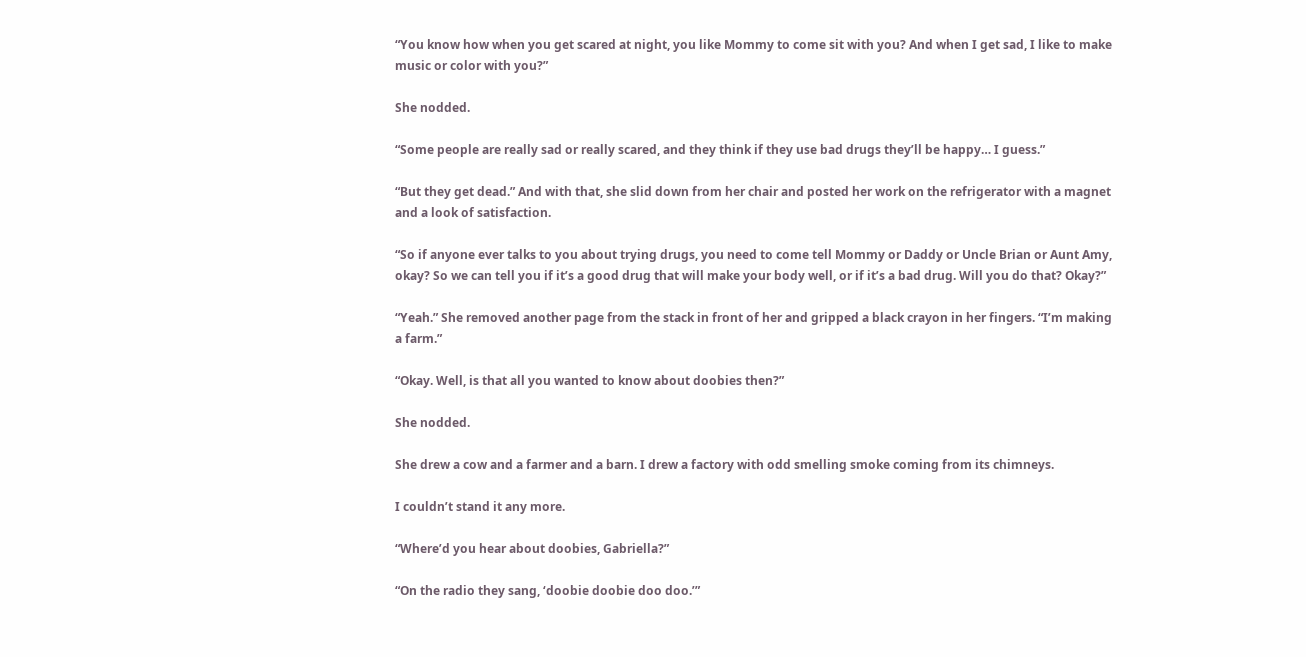“You know how when you get scared at night, you like Mommy to come sit with you? And when I get sad, I like to make music or color with you?”

She nodded.

“Some people are really sad or really scared, and they think if they use bad drugs they’ll be happy… I guess.”

“But they get dead.” And with that, she slid down from her chair and posted her work on the refrigerator with a magnet and a look of satisfaction.

“So if anyone ever talks to you about trying drugs, you need to come tell Mommy or Daddy or Uncle Brian or Aunt Amy, okay? So we can tell you if it’s a good drug that will make your body well, or if it’s a bad drug. Will you do that? Okay?”

“Yeah.” She removed another page from the stack in front of her and gripped a black crayon in her fingers. “I’m making a farm.”

“Okay. Well, is that all you wanted to know about doobies then?”

She nodded.

She drew a cow and a farmer and a barn. I drew a factory with odd smelling smoke coming from its chimneys.

I couldn’t stand it any more.

“Where’d you hear about doobies, Gabriella?”

“On the radio they sang, ‘doobie doobie doo doo.’”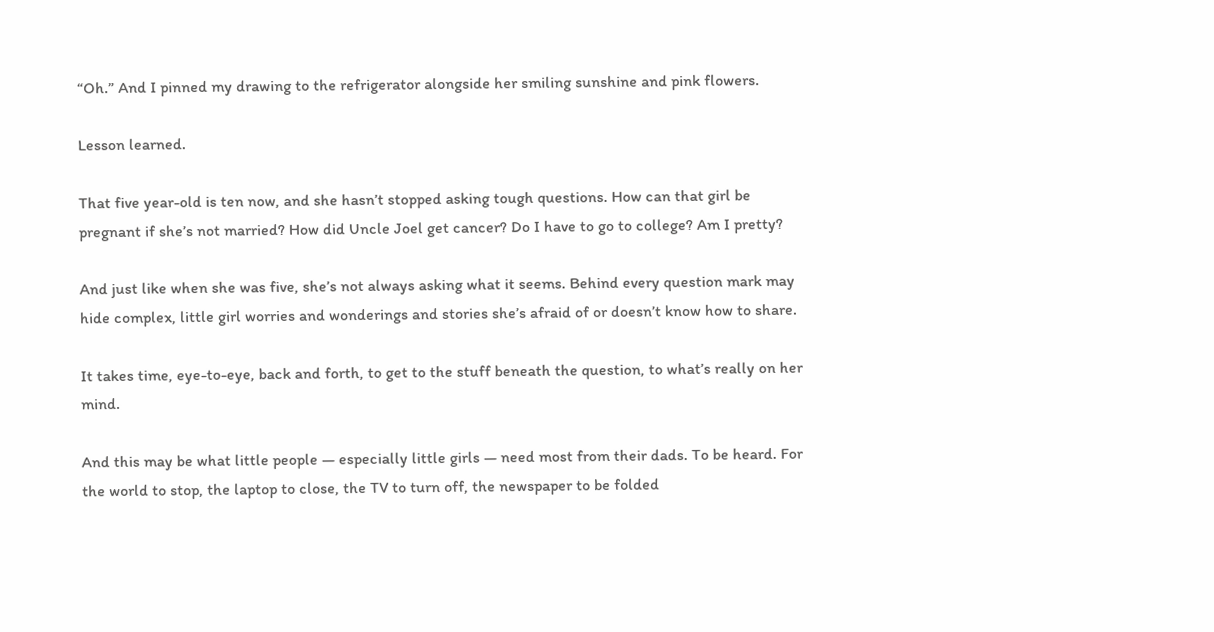“Oh.” And I pinned my drawing to the refrigerator alongside her smiling sunshine and pink flowers.

Lesson learned.

That five year-old is ten now, and she hasn’t stopped asking tough questions. How can that girl be pregnant if she’s not married? How did Uncle Joel get cancer? Do I have to go to college? Am I pretty?

And just like when she was five, she’s not always asking what it seems. Behind every question mark may hide complex, little girl worries and wonderings and stories she’s afraid of or doesn’t know how to share.

It takes time, eye-to-eye, back and forth, to get to the stuff beneath the question, to what’s really on her mind.

And this may be what little people — especially little girls — need most from their dads. To be heard. For the world to stop, the laptop to close, the TV to turn off, the newspaper to be folded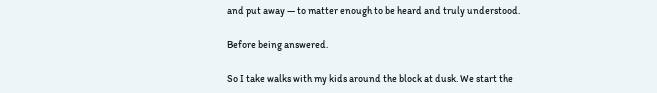and put away — to matter enough to be heard and truly understood.

Before being answered.

So I take walks with my kids around the block at dusk. We start the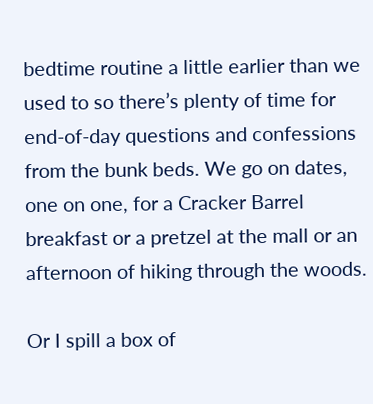bedtime routine a little earlier than we used to so there’s plenty of time for end-of-day questions and confessions from the bunk beds. We go on dates, one on one, for a Cracker Barrel breakfast or a pretzel at the mall or an afternoon of hiking through the woods.

Or I spill a box of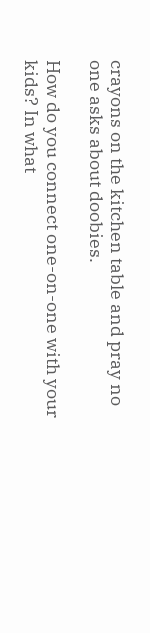crayons on the kitchen table and pray no one asks about doobies.

How do you connect one-on-one with your kids? In what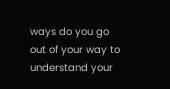ways do you go out of your way to understand your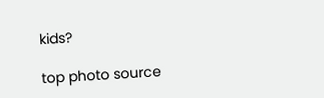kids?

top photo source